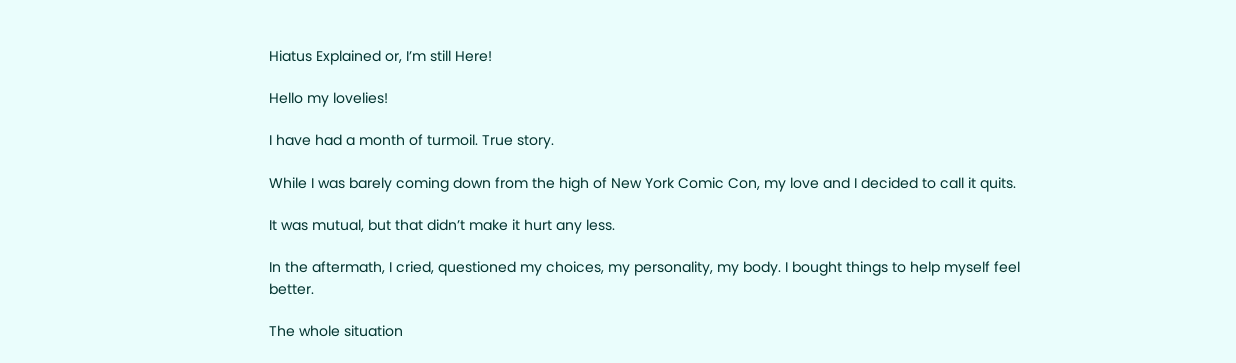Hiatus Explained or, I’m still Here!

Hello my lovelies!

I have had a month of turmoil. True story.

While I was barely coming down from the high of New York Comic Con, my love and I decided to call it quits.

It was mutual, but that didn’t make it hurt any less.

In the aftermath, I cried, questioned my choices, my personality, my body. I bought things to help myself feel better.

The whole situation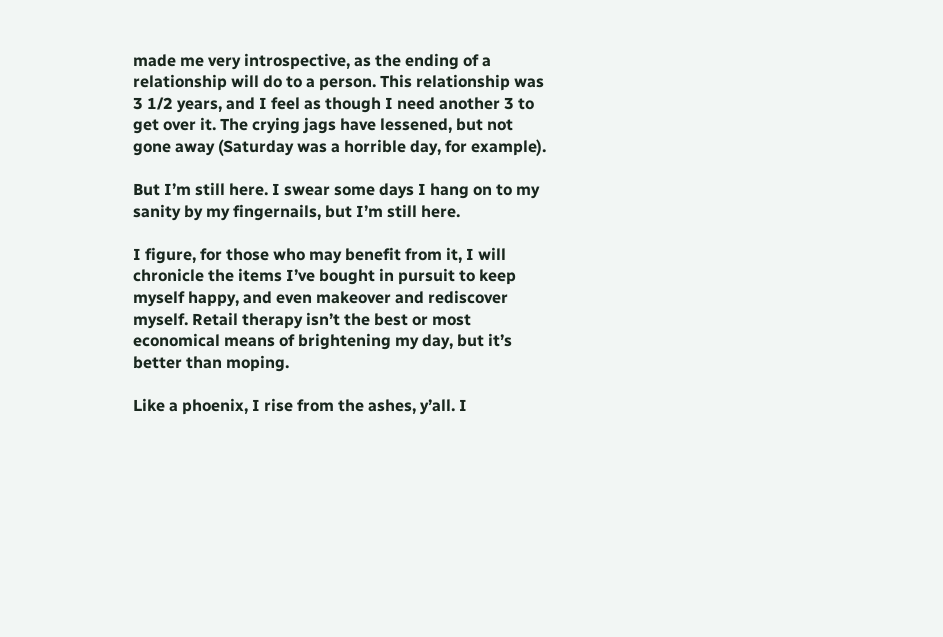made me very introspective, as the ending of a relationship will do to a person. This relationship was 3 1/2 years, and I feel as though I need another 3 to get over it. The crying jags have lessened, but not gone away (Saturday was a horrible day, for example).

But I’m still here. I swear some days I hang on to my sanity by my fingernails, but I’m still here.

I figure, for those who may benefit from it, I will chronicle the items I’ve bought in pursuit to keep myself happy, and even makeover and rediscover myself. Retail therapy isn’t the best or most economical means of brightening my day, but it’s better than moping.

Like a phoenix, I rise from the ashes, y’all. I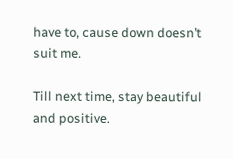have to, cause down doesn’t suit me.

Till next time, stay beautiful and positive.